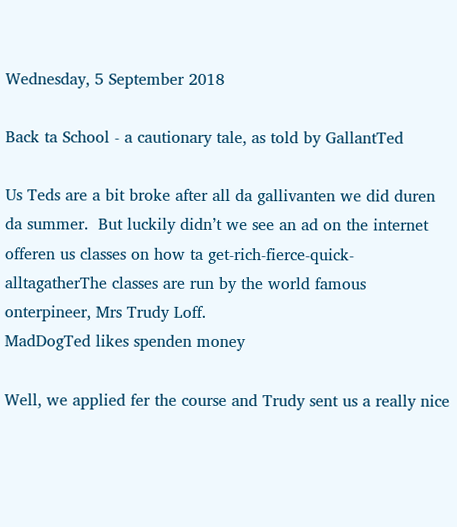Wednesday, 5 September 2018

Back ta School - a cautionary tale, as told by GallantTed

Us Teds are a bit broke after all da gallivanten we did duren da summer.  But luckily didn’t we see an ad on the internet offeren us classes on how ta get-rich-fierce-quick-alltagatherThe classes are run by the world famous onterpineer, Mrs Trudy Loff.
MadDogTed likes spenden money

Well, we applied fer the course and Trudy sent us a really nice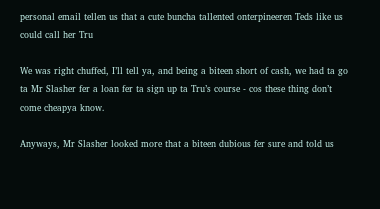personal email tellen us that a cute buncha tallented onterpineeren Teds like us could call her Tru

We was right chuffed, I’ll tell ya, and being a biteen short of cash, we had ta go ta Mr Slasher fer a loan fer ta sign up ta Tru’s course - cos these thing don’t come cheapya know.

Anyways, Mr Slasher looked more that a biteen dubious fer sure and told us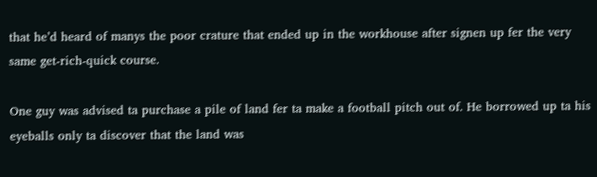that he’d heard of manys the poor crature that ended up in the workhouse after signen up fer the very same get-rich-quick course.

One guy was advised ta purchase a pile of land fer ta make a football pitch out of. He borrowed up ta his eyeballs only ta discover that the land was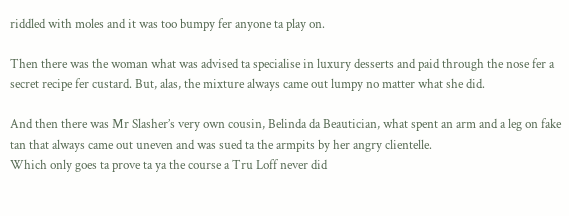riddled with moles and it was too bumpy fer anyone ta play on.

Then there was the woman what was advised ta specialise in luxury desserts and paid through the nose fer a secret recipe fer custard. But, alas, the mixture always came out lumpy no matter what she did.

And then there was Mr Slasher’s very own cousin, Belinda da Beautician, what spent an arm and a leg on fake tan that always came out uneven and was sued ta the armpits by her angry clientelle.
Which only goes ta prove ta ya the course a Tru Loff never did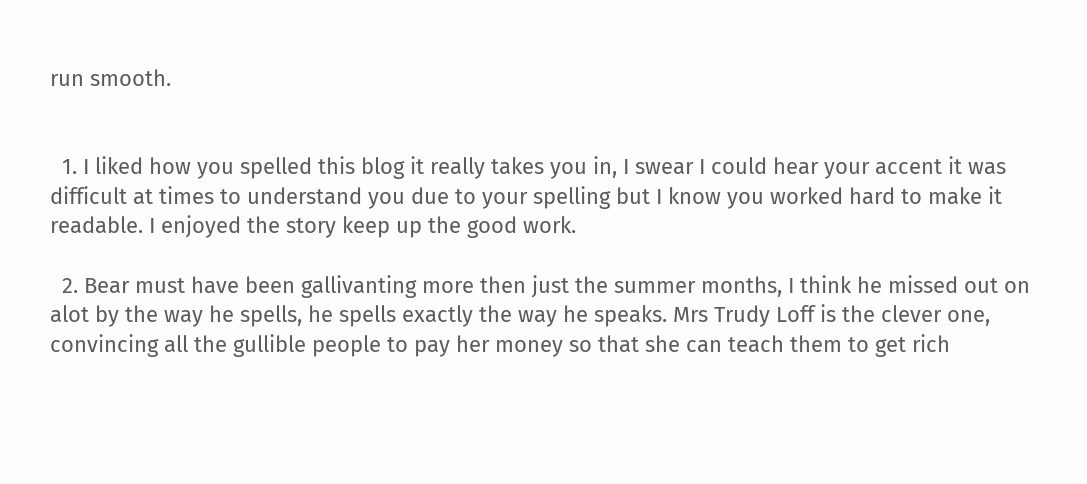run smooth.


  1. I liked how you spelled this blog it really takes you in, I swear I could hear your accent it was difficult at times to understand you due to your spelling but I know you worked hard to make it readable. I enjoyed the story keep up the good work.

  2. Bear must have been gallivanting more then just the summer months, I think he missed out on alot by the way he spells, he spells exactly the way he speaks. Mrs Trudy Loff is the clever one, convincing all the gullible people to pay her money so that she can teach them to get rich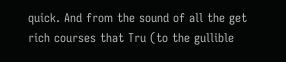quick. And from the sound of all the get rich courses that Tru (to the gullible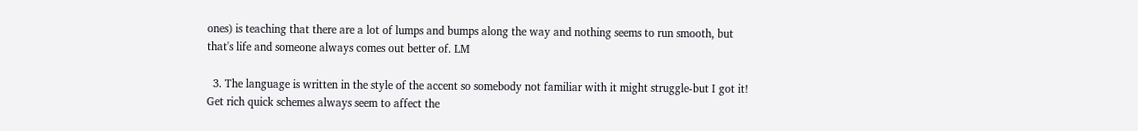ones) is teaching that there are a lot of lumps and bumps along the way and nothing seems to run smooth, but that's life and someone always comes out better of. LM

  3. The language is written in the style of the accent so somebody not familiar with it might struggle-but I got it! Get rich quick schemes always seem to affect the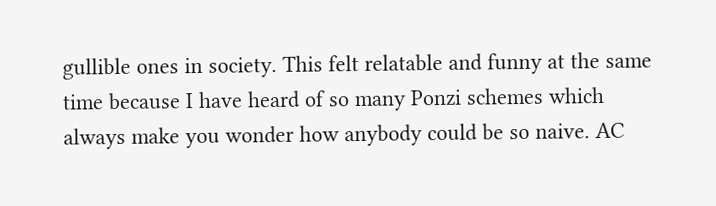gullible ones in society. This felt relatable and funny at the same time because I have heard of so many Ponzi schemes which always make you wonder how anybody could be so naive. AC